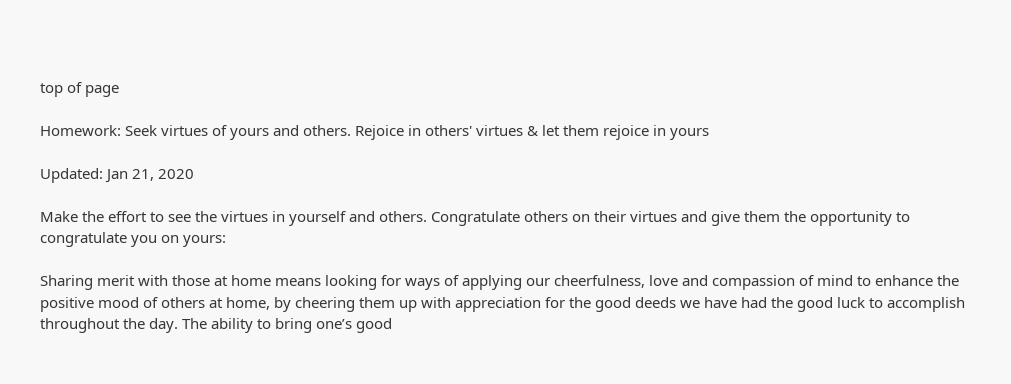top of page

Homework: Seek virtues of yours and others. Rejoice in others' virtues & let them rejoice in yours

Updated: Jan 21, 2020

Make the effort to see the virtues in yourself and others. Congratulate others on their virtues and give them the opportunity to congratulate you on yours:

Sharing merit with those at home means looking for ways of applying our cheerfulness, love and compassion of mind to enhance the positive mood of others at home, by cheering them up with appreciation for the good deeds we have had the good luck to accomplish throughout the day. The ability to bring one’s good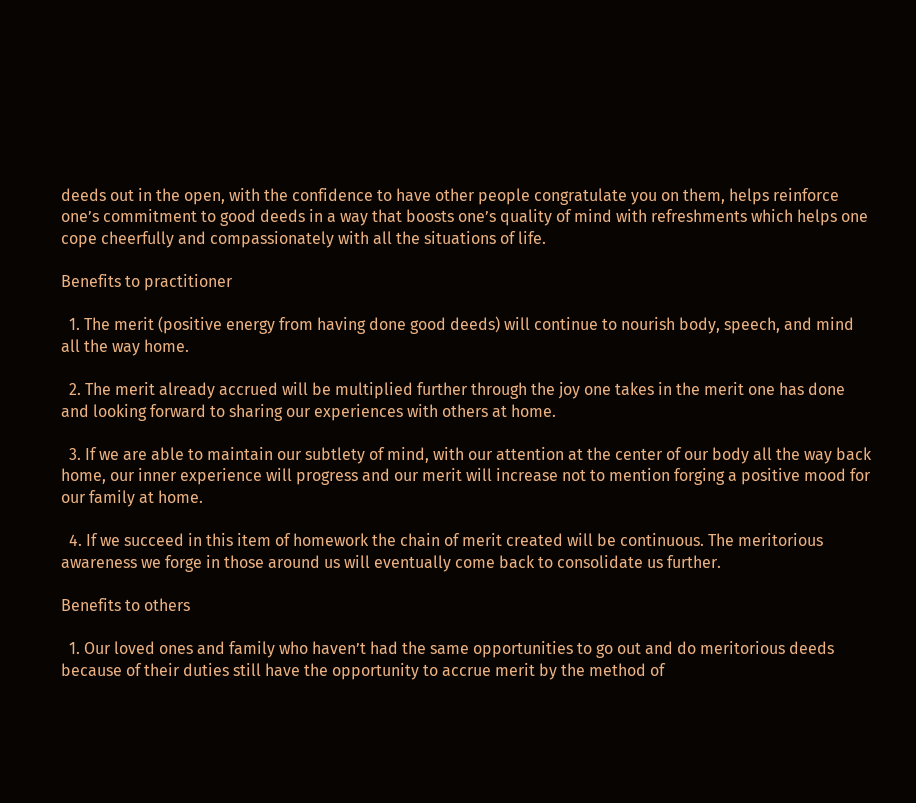deeds out in the open, with the confidence to have other people congratulate you on them, helps reinforce one’s commitment to good deeds in a way that boosts one’s quality of mind with refreshments which helps one cope cheerfully and compassionately with all the situations of life.

Benefits to practitioner

  1. The merit (positive energy from having done good deeds) will continue to nourish body, speech, and mind all the way home.

  2. The merit already accrued will be multiplied further through the joy one takes in the merit one has done and looking forward to sharing our experiences with others at home.

  3. If we are able to maintain our subtlety of mind, with our attention at the center of our body all the way back home, our inner experience will progress and our merit will increase not to mention forging a positive mood for our family at home.

  4. If we succeed in this item of homework the chain of merit created will be continuous. The meritorious awareness we forge in those around us will eventually come back to consolidate us further.

Benefits to others

  1. Our loved ones and family who haven’t had the same opportunities to go out and do meritorious deeds because of their duties still have the opportunity to accrue merit by the method of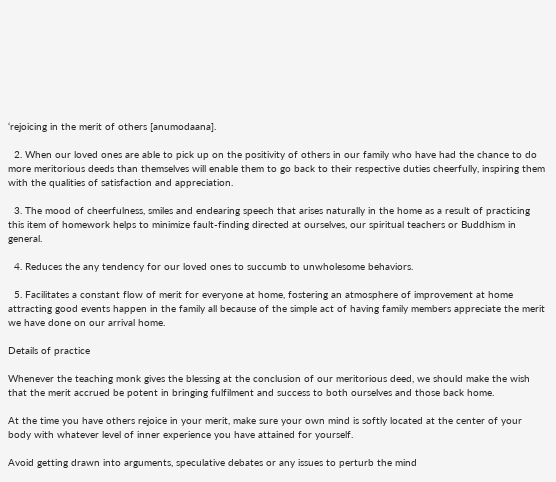‘rejoicing in the merit of others [anumodaana].

  2. When our loved ones are able to pick up on the positivity of others in our family who have had the chance to do more meritorious deeds than themselves will enable them to go back to their respective duties cheerfully, inspiring them with the qualities of satisfaction and appreciation.

  3. The mood of cheerfulness, smiles and endearing speech that arises naturally in the home as a result of practicing this item of homework helps to minimize fault-finding directed at ourselves, our spiritual teachers or Buddhism in general.

  4. Reduces the any tendency for our loved ones to succumb to unwholesome behaviors.

  5. Facilitates a constant flow of merit for everyone at home, fostering an atmosphere of improvement at home attracting good events happen in the family all because of the simple act of having family members appreciate the merit we have done on our arrival home.

Details of practice

Whenever the teaching monk gives the blessing at the conclusion of our meritorious deed, we should make the wish that the merit accrued be potent in bringing fulfilment and success to both ourselves and those back home.

At the time you have others rejoice in your merit, make sure your own mind is softly located at the center of your body with whatever level of inner experience you have attained for yourself.

Avoid getting drawn into arguments, speculative debates or any issues to perturb the mind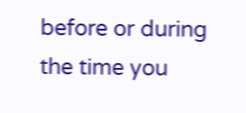before or during the time you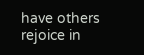have others rejoice in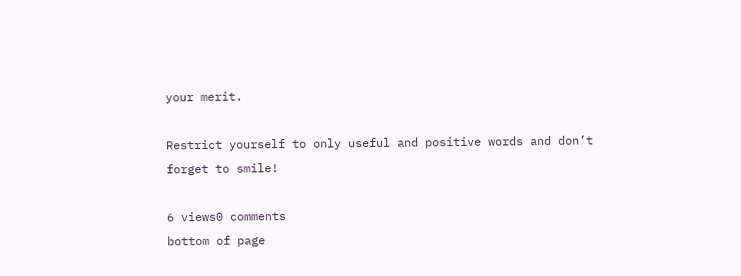your merit.

Restrict yourself to only useful and positive words and don’t forget to smile!

6 views0 comments
bottom of page